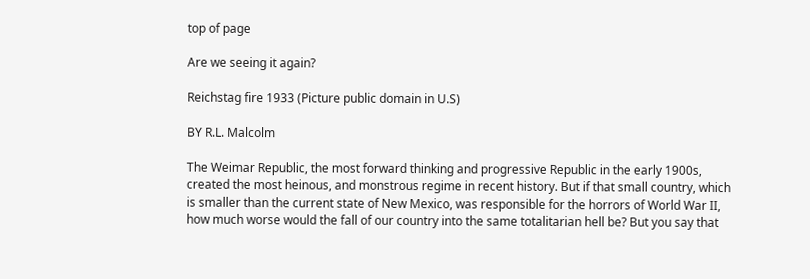top of page

Are we seeing it again?

Reichstag fire 1933 (Picture public domain in U.S)

BY R.L. Malcolm

The Weimar Republic, the most forward thinking and progressive Republic in the early 1900s, created the most heinous, and monstrous regime in recent history. But if that small country, which is smaller than the current state of New Mexico, was responsible for the horrors of World War II, how much worse would the fall of our country into the same totalitarian hell be? But you say that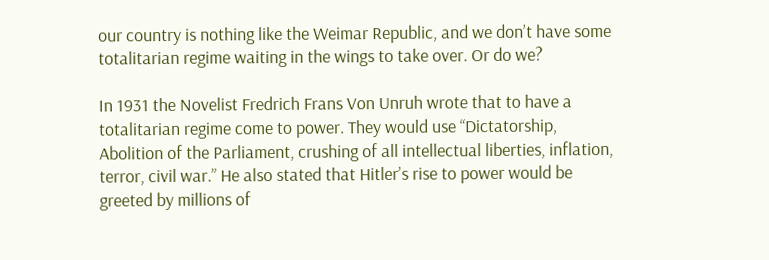our country is nothing like the Weimar Republic, and we don’t have some totalitarian regime waiting in the wings to take over. Or do we?

In 1931 the Novelist Fredrich Frans Von Unruh wrote that to have a totalitarian regime come to power. They would use “Dictatorship, Abolition of the Parliament, crushing of all intellectual liberties, inflation, terror, civil war.” He also stated that Hitler’s rise to power would be greeted by millions of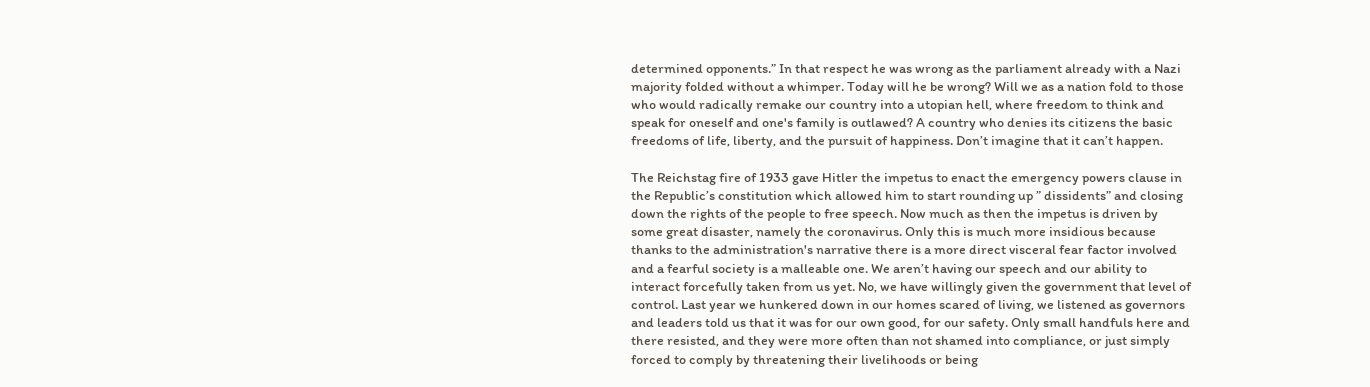determined opponents.” In that respect he was wrong as the parliament already with a Nazi majority folded without a whimper. Today will he be wrong? Will we as a nation fold to those who would radically remake our country into a utopian hell, where freedom to think and speak for oneself and one's family is outlawed? A country who denies its citizens the basic freedoms of life, liberty, and the pursuit of happiness. Don’t imagine that it can’t happen.

The Reichstag fire of 1933 gave Hitler the impetus to enact the emergency powers clause in the Republic’s constitution which allowed him to start rounding up ” dissidents” and closing down the rights of the people to free speech. Now much as then the impetus is driven by some great disaster, namely the coronavirus. Only this is much more insidious because thanks to the administration's narrative there is a more direct visceral fear factor involved and a fearful society is a malleable one. We aren’t having our speech and our ability to interact forcefully taken from us yet. No, we have willingly given the government that level of control. Last year we hunkered down in our homes scared of living, we listened as governors and leaders told us that it was for our own good, for our safety. Only small handfuls here and there resisted, and they were more often than not shamed into compliance, or just simply forced to comply by threatening their livelihoods or being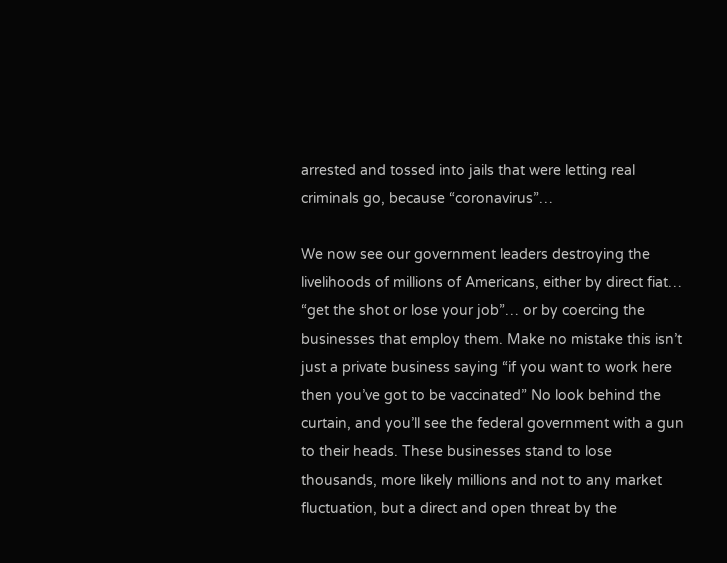arrested and tossed into jails that were letting real criminals go, because “coronavirus”…

We now see our government leaders destroying the livelihoods of millions of Americans, either by direct fiat… “get the shot or lose your job”… or by coercing the businesses that employ them. Make no mistake this isn’t just a private business saying “if you want to work here then you’ve got to be vaccinated” No look behind the curtain, and you’ll see the federal government with a gun to their heads. These businesses stand to lose thousands, more likely millions and not to any market fluctuation, but a direct and open threat by the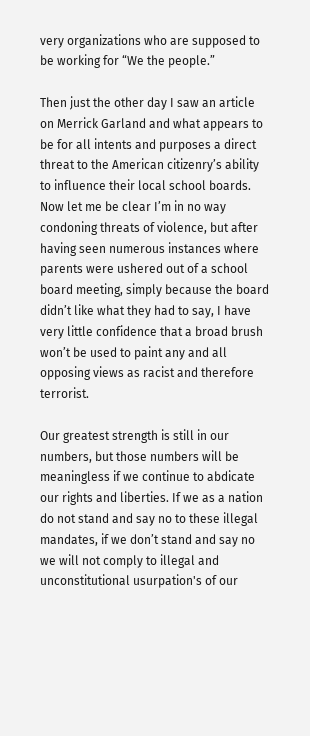very organizations who are supposed to be working for “We the people.”

Then just the other day I saw an article on Merrick Garland and what appears to be for all intents and purposes a direct threat to the American citizenry’s ability to influence their local school boards. Now let me be clear I’m in no way condoning threats of violence, but after having seen numerous instances where parents were ushered out of a school board meeting, simply because the board didn’t like what they had to say, I have very little confidence that a broad brush won’t be used to paint any and all opposing views as racist and therefore terrorist.

Our greatest strength is still in our numbers, but those numbers will be meaningless if we continue to abdicate our rights and liberties. If we as a nation do not stand and say no to these illegal mandates, if we don’t stand and say no we will not comply to illegal and unconstitutional usurpation's of our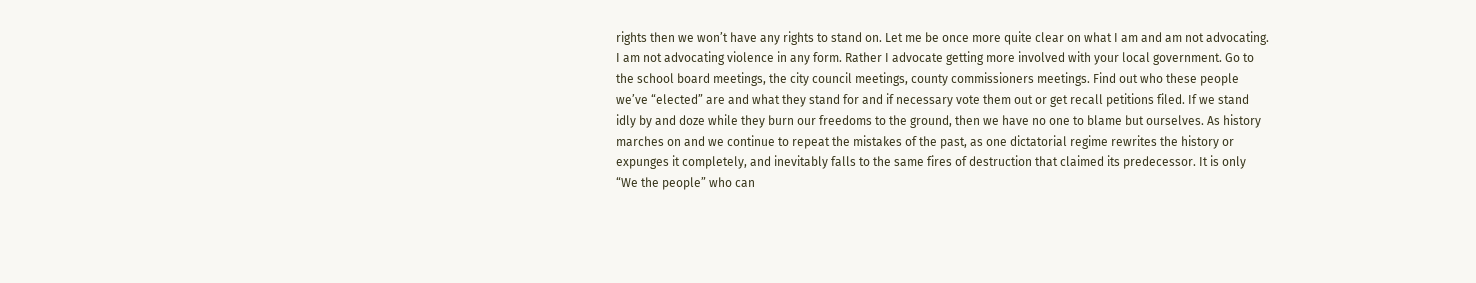rights then we won’t have any rights to stand on. Let me be once more quite clear on what I am and am not advocating. I am not advocating violence in any form. Rather I advocate getting more involved with your local government. Go to the school board meetings, the city council meetings, county commissioners meetings. Find out who these people we’ve “elected” are and what they stand for and if necessary vote them out or get recall petitions filed. If we stand idly by and doze while they burn our freedoms to the ground, then we have no one to blame but ourselves. As history marches on and we continue to repeat the mistakes of the past, as one dictatorial regime rewrites the history or expunges it completely, and inevitably falls to the same fires of destruction that claimed its predecessor. It is only “We the people” who can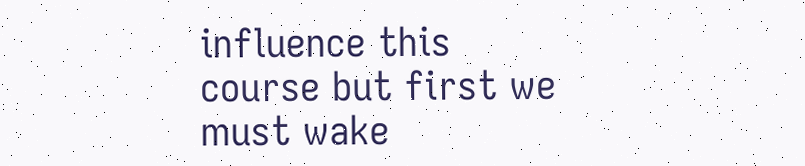influence this course but first we must wake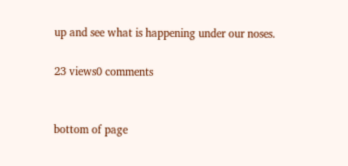up and see what is happening under our noses.

23 views0 comments


bottom of page